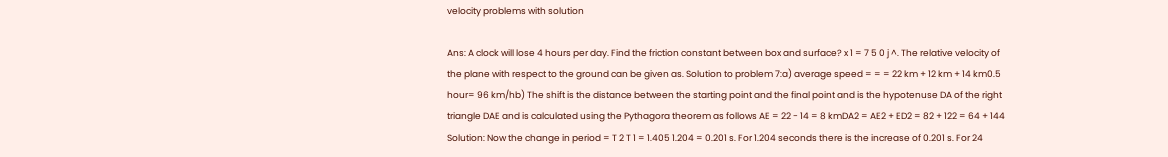velocity problems with solution

Ans: A clock will lose 4 hours per day. Find the friction constant between box and surface? x 1 = 7 5 0 j ^. The relative velocity of the plane with respect to the ground can be given as. Solution to problem 7:a) average speed = = = 22 km + 12 km + 14 km0.5 hour= 96 km/hb) The shift is the distance between the starting point and the final point and is the hypotenuse DA of the right triangle DAE and is calculated using the Pythagora theorem as follows AE = 22 - 14 = 8 kmDA2 = AE2 + ED2 = 82 + 122 = 64 + 144 Solution: Now the change in period = T 2 T 1 = 1.405 1.204 = 0.201 s. For 1.204 seconds there is the increase of 0.201 s. For 24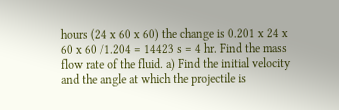hours (24 x 60 x 60) the change is 0.201 x 24 x 60 x 60 /1.204 = 14423 s = 4 hr. Find the mass flow rate of the fluid. a) Find the initial velocity and the angle at which the projectile is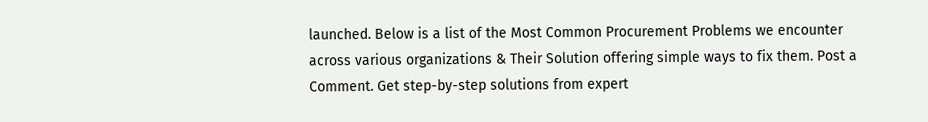launched. Below is a list of the Most Common Procurement Problems we encounter across various organizations & Their Solution offering simple ways to fix them. Post a Comment. Get step-by-step solutions from expert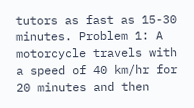tutors as fast as 15-30 minutes. Problem 1: A motorcycle travels with a speed of 40 km/hr for 20 minutes and then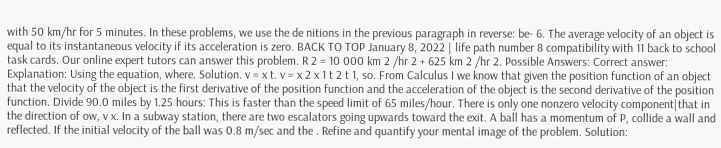with 50 km/hr for 5 minutes. In these problems, we use the de nitions in the previous paragraph in reverse: be- 6. The average velocity of an object is equal to its instantaneous velocity if its acceleration is zero. BACK TO TOP January 8, 2022 | life path number 8 compatibility with 11 back to school task cards. Our online expert tutors can answer this problem. R 2 = 10 000 km 2 /hr 2 + 625 km 2 /hr 2. Possible Answers: Correct answer: Explanation: Using the equation, where. Solution. v = x t. v = x 2 x 1 t 2 t 1, so. From Calculus I we know that given the position function of an object that the velocity of the object is the first derivative of the position function and the acceleration of the object is the second derivative of the position function. Divide 90.0 miles by 1.25 hours: This is faster than the speed limit of 65 miles/hour. There is only one nonzero velocity component|that in the direction of ow, v x. In a subway station, there are two escalators going upwards toward the exit. A ball has a momentum of P, collide a wall and reflected. If the initial velocity of the ball was 0.8 m/sec and the . Refine and quantify your mental image of the problem. Solution: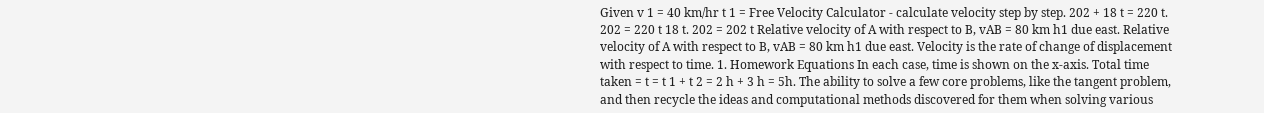Given v 1 = 40 km/hr t 1 = Free Velocity Calculator - calculate velocity step by step. 202 + 18 t = 220 t. 202 = 220 t 18 t. 202 = 202 t Relative velocity of A with respect to B, vAB = 80 km h1 due east. Relative velocity of A with respect to B, vAB = 80 km h1 due east. Velocity is the rate of change of displacement with respect to time. 1. Homework Equations In each case, time is shown on the x-axis. Total time taken = t = t 1 + t 2 = 2 h + 3 h = 5h. The ability to solve a few core problems, like the tangent problem, and then recycle the ideas and computational methods discovered for them when solving various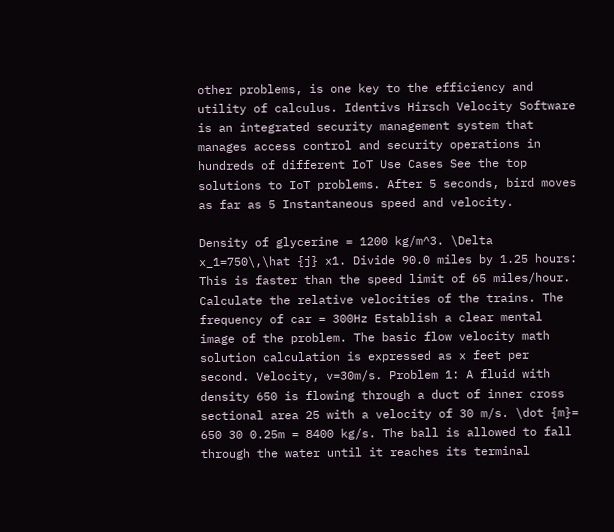other problems, is one key to the efficiency and utility of calculus. Identivs Hirsch Velocity Software is an integrated security management system that manages access control and security operations in hundreds of different IoT Use Cases See the top solutions to IoT problems. After 5 seconds, bird moves as far as 5 Instantaneous speed and velocity.

Density of glycerine = 1200 kg/m^3. \Delta x_1=750\,\hat {j} x1. Divide 90.0 miles by 1.25 hours: This is faster than the speed limit of 65 miles/hour. Calculate the relative velocities of the trains. The frequency of car = 300Hz Establish a clear mental image of the problem. The basic flow velocity math solution calculation is expressed as x feet per second. Velocity, v=30m/s. Problem 1: A fluid with density 650 is flowing through a duct of inner cross sectional area 25 with a velocity of 30 m/s. \dot {m}= 650 30 0.25m = 8400 kg/s. The ball is allowed to fall through the water until it reaches its terminal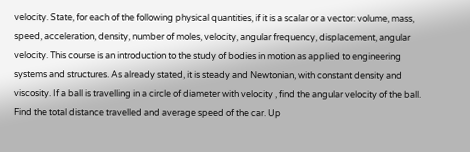velocity. State, for each of the following physical quantities, if it is a scalar or a vector: volume, mass, speed, acceleration, density, number of moles, velocity, angular frequency, displacement, angular velocity. This course is an introduction to the study of bodies in motion as applied to engineering systems and structures. As already stated, it is steady and Newtonian, with constant density and viscosity. If a ball is travelling in a circle of diameter with velocity , find the angular velocity of the ball. Find the total distance travelled and average speed of the car. Up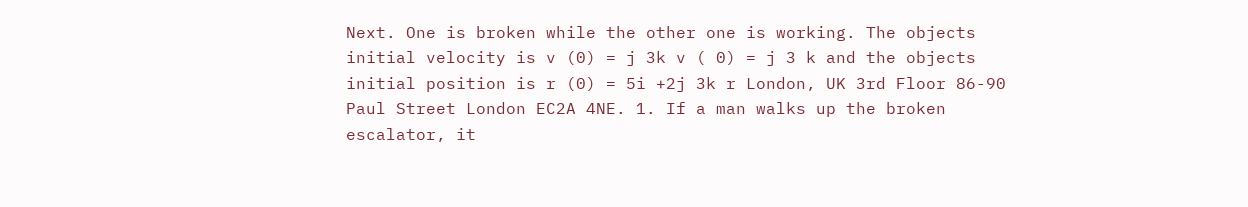Next. One is broken while the other one is working. The objects initial velocity is v (0) = j 3k v ( 0) = j 3 k and the objects initial position is r (0) = 5i +2j 3k r London, UK 3rd Floor 86-90 Paul Street London EC2A 4NE. 1. If a man walks up the broken escalator, it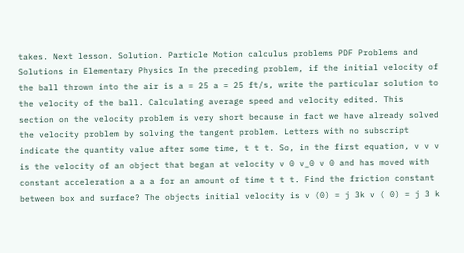takes. Next lesson. Solution. Particle Motion calculus problems PDF Problems and Solutions in Elementary Physics In the preceding problem, if the initial velocity of the ball thrown into the air is a = 25 a = 25 ft/s, write the particular solution to the velocity of the ball. Calculating average speed and velocity edited. This section on the velocity problem is very short because in fact we have already solved the velocity problem by solving the tangent problem. Letters with no subscript indicate the quantity value after some time, t t t. So, in the first equation, v v v is the velocity of an object that began at velocity v 0 v_0 v 0 and has moved with constant acceleration a a a for an amount of time t t t. Find the friction constant between box and surface? The objects initial velocity is v (0) = j 3k v ( 0) = j 3 k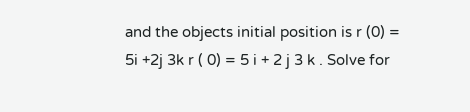and the objects initial position is r (0) = 5i +2j 3k r ( 0) = 5 i + 2 j 3 k . Solve for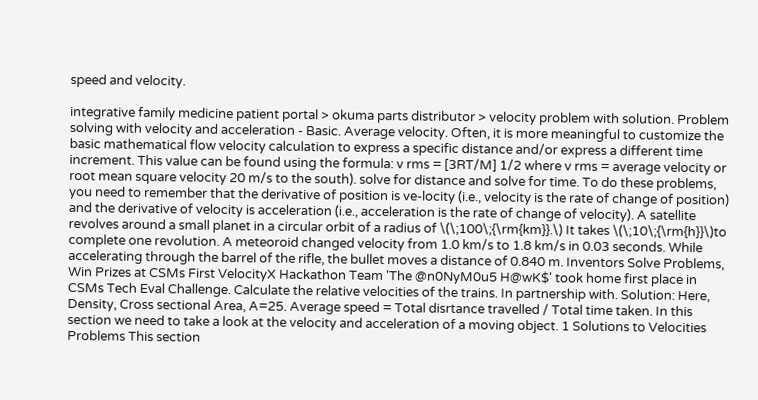speed and velocity.

integrative family medicine patient portal > okuma parts distributor > velocity problem with solution. Problem solving with velocity and acceleration - Basic. Average velocity. Often, it is more meaningful to customize the basic mathematical flow velocity calculation to express a specific distance and/or express a different time increment. This value can be found using the formula: v rms = [3RT/M] 1/2 where v rms = average velocity or root mean square velocity 20 m/s to the south). solve for distance and solve for time. To do these problems, you need to remember that the derivative of position is ve-locity (i.e., velocity is the rate of change of position) and the derivative of velocity is acceleration (i.e., acceleration is the rate of change of velocity). A satellite revolves around a small planet in a circular orbit of a radius of \(\;100\;{\rm{km}}.\) It takes \(\;10\;{\rm{h}}\)to complete one revolution. A meteoroid changed velocity from 1.0 km/s to 1.8 km/s in 0.03 seconds. While accelerating through the barrel of the rifle, the bullet moves a distance of 0.840 m. Inventors Solve Problems, Win Prizes at CSMs First VelocityX Hackathon Team 'The @n0NyM0u5 H@wK$' took home first place in CSMs Tech Eval Challenge. Calculate the relative velocities of the trains. In partnership with. Solution: Here, Density, Cross sectional Area, A=25. Average speed = Total disrtance travelled / Total time taken. In this section we need to take a look at the velocity and acceleration of a moving object. 1 Solutions to Velocities Problems This section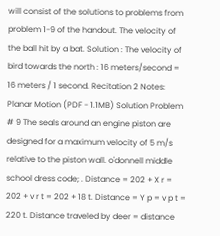will consist of the solutions to problems from problem 1-9 of the handout. The velocity of the ball hit by a bat. Solution : The velocity of bird towards the north : 16 meters/second = 16 meters / 1 second. Recitation 2 Notes: Planar Motion (PDF - 1.1MB) Solution Problem # 9 The seals around an engine piston are designed for a maximum velocity of 5 m/s relative to the piston wall. o'donnell middle school dress code; . Distance = 202 + X r = 202 + v r t = 202 + 18 t. Distance = Y p = v p t = 220 t. Distance traveled by deer = distance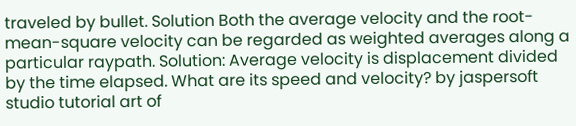traveled by bullet. Solution Both the average velocity and the root-mean-square velocity can be regarded as weighted averages along a particular raypath. Solution: Average velocity is displacement divided by the time elapsed. What are its speed and velocity? by jaspersoft studio tutorial art of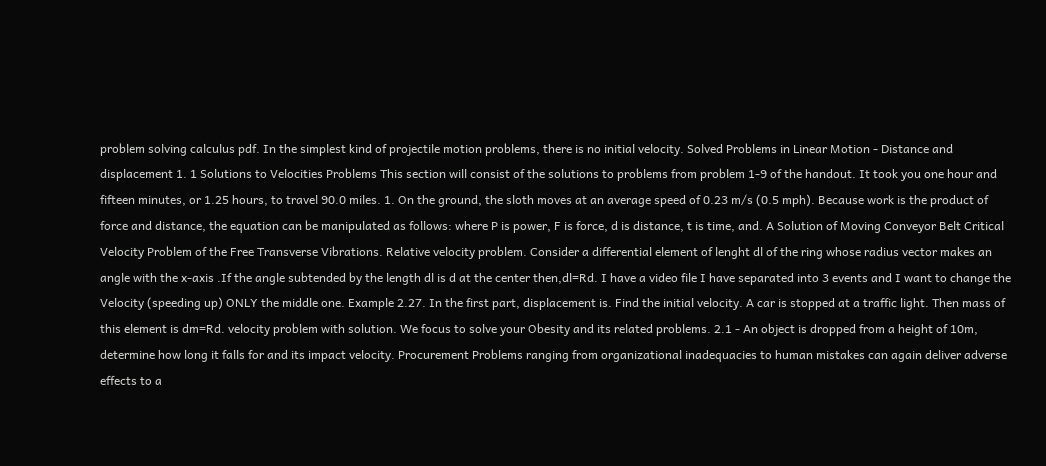problem solving calculus pdf. In the simplest kind of projectile motion problems, there is no initial velocity. Solved Problems in Linear Motion - Distance and displacement 1. 1 Solutions to Velocities Problems This section will consist of the solutions to problems from problem 1-9 of the handout. It took you one hour and fifteen minutes, or 1.25 hours, to travel 90.0 miles. 1. On the ground, the sloth moves at an average speed of 0.23 m/s (0.5 mph). Because work is the product of force and distance, the equation can be manipulated as follows: where P is power, F is force, d is distance, t is time, and. A Solution of Moving Conveyor Belt Critical Velocity Problem of the Free Transverse Vibrations. Relative velocity problem. Consider a differential element of lenght dl of the ring whose radius vector makes an angle with the x-axis .If the angle subtended by the length dl is d at the center then,dl=Rd. I have a video file I have separated into 3 events and I want to change the Velocity (speeding up) ONLY the middle one. Example 2.27. In the first part, displacement is. Find the initial velocity. A car is stopped at a traffic light. Then mass of this element is dm=Rd. velocity problem with solution. We focus to solve your Obesity and its related problems. 2.1 - An object is dropped from a height of 10m, determine how long it falls for and its impact velocity. Procurement Problems ranging from organizational inadequacies to human mistakes can again deliver adverse effects to a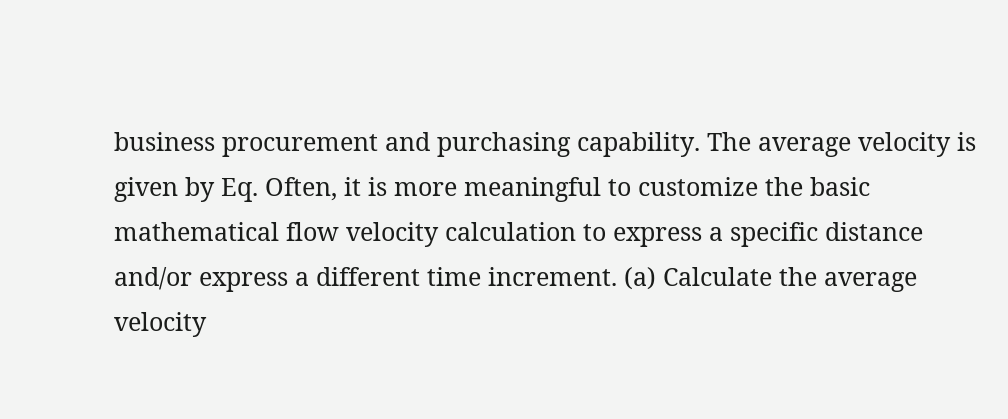business procurement and purchasing capability. The average velocity is given by Eq. Often, it is more meaningful to customize the basic mathematical flow velocity calculation to express a specific distance and/or express a different time increment. (a) Calculate the average velocity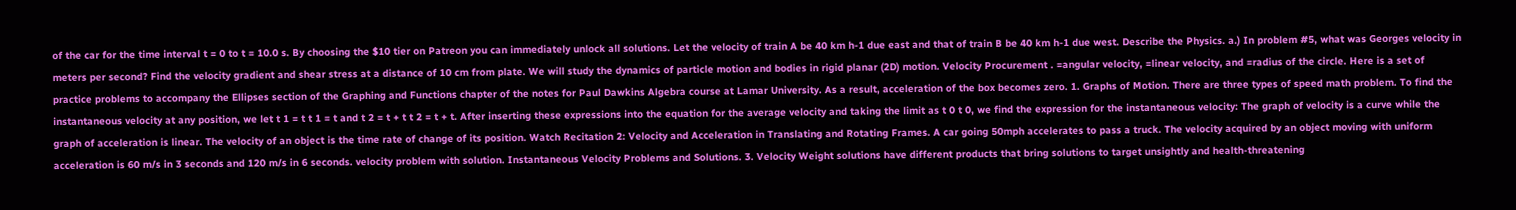of the car for the time interval t = 0 to t = 10.0 s. By choosing the $10 tier on Patreon you can immediately unlock all solutions. Let the velocity of train A be 40 km h-1 due east and that of train B be 40 km h-1 due west. Describe the Physics. a.) In problem #5, what was Georges velocity in meters per second? Find the velocity gradient and shear stress at a distance of 10 cm from plate. We will study the dynamics of particle motion and bodies in rigid planar (2D) motion. Velocity Procurement . =angular velocity, =linear velocity, and =radius of the circle. Here is a set of practice problems to accompany the Ellipses section of the Graphing and Functions chapter of the notes for Paul Dawkins Algebra course at Lamar University. As a result, acceleration of the box becomes zero. 1. Graphs of Motion. There are three types of speed math problem. To find the instantaneous velocity at any position, we let t 1 = t t 1 = t and t 2 = t + t t 2 = t + t. After inserting these expressions into the equation for the average velocity and taking the limit as t 0 t 0, we find the expression for the instantaneous velocity: The graph of velocity is a curve while the graph of acceleration is linear. The velocity of an object is the time rate of change of its position. Watch Recitation 2: Velocity and Acceleration in Translating and Rotating Frames. A car going 50mph accelerates to pass a truck. The velocity acquired by an object moving with uniform acceleration is 60 m/s in 3 seconds and 120 m/s in 6 seconds. velocity problem with solution. Instantaneous Velocity Problems and Solutions. 3. Velocity Weight solutions have different products that bring solutions to target unsightly and health-threatening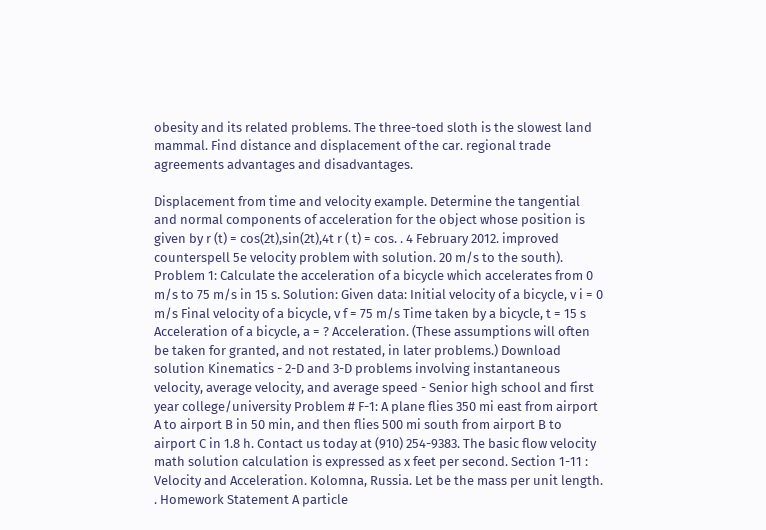obesity and its related problems. The three-toed sloth is the slowest land mammal. Find distance and displacement of the car. regional trade agreements advantages and disadvantages.

Displacement from time and velocity example. Determine the tangential and normal components of acceleration for the object whose position is given by r (t) = cos(2t),sin(2t),4t r ( t) = cos. . 4 February 2012. improved counterspell 5e velocity problem with solution. 20 m/s to the south). Problem 1: Calculate the acceleration of a bicycle which accelerates from 0 m/s to 75 m/s in 15 s. Solution: Given data: Initial velocity of a bicycle, v i = 0 m/s Final velocity of a bicycle, v f = 75 m/s Time taken by a bicycle, t = 15 s Acceleration of a bicycle, a = ? Acceleration. (These assumptions will often be taken for granted, and not restated, in later problems.) Download solution Kinematics - 2-D and 3-D problems involving instantaneous velocity, average velocity, and average speed - Senior high school and first year college/university Problem # F-1: A plane flies 350 mi east from airport A to airport B in 50 min, and then flies 500 mi south from airport B to airport C in 1.8 h. Contact us today at (910) 254-9383. The basic flow velocity math solution calculation is expressed as x feet per second. Section 1-11 : Velocity and Acceleration. Kolomna, Russia. Let be the mass per unit length. . Homework Statement A particle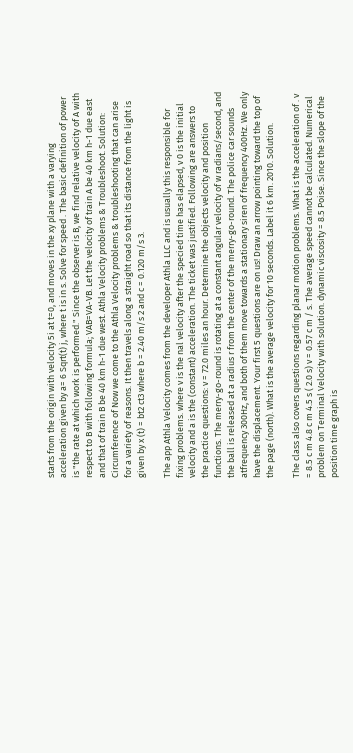starts from the origin with velocity 5i at t=0, and moves in the xy plane with a varying acceleration given by a= 6 Sqrt(t) j, where t is in s. Solve for speed . The basic definition of power is "the rate at which work is performed." Since the observer is B, we find relative velocity of A with respect to B with following formula; VAB=VA-VB. Let the velocity of train A be 40 km h-1 due east and that of train B be 40 km h-1 due west. Athla Velocity problems & Troubleshoot. Solution: Circumference of Now we come to the Athla Velocity problems & troubleshooting that can arise for a variety of reasons. It then travels along a straight road so that its distance from the light is given by x (t) = bt2 ct3 where b = 2.40 m/s 2 and c = 0.120 m/s 3.

The app Athla Velocity comes from the developer Athla LLC and is usually this responsible for fixing problems. where v is the nal velocity after the specied time has elapsed, v 0 is the initial velocity and a is the (constant) acceleration. The ticket was justified. Following are answers to the practice questions: v = 72.0 miles an hour. Determine the objects velocity and position functions. The merry-go-round is rotating at a constant angular velocity of w radians/second, and the ball is released at a radius r from the center of the merry-go-round. The police car sounds atfrequency 300Hz, and both of them move towards a stationary siren of frequency 400Hz. We only have the displacement. Your first 5 questions are on us! Draw an arrow pointing toward the top of the page (north). What is the average velocity for 10 seconds. Label it 6 km. 2010. Solution.

The class also covers questions regarding planar motion problems. What is the acceleration of . v = 8.5 c m 4.8 c m 4.5 s ( 2.0 s) v = 0.57 c m / s. The average speed cannot be calculated. Numerical problem on Terminal Velocity with solution. dynamic viscosity = 8.5 Poise. Since the slope of the position time graph is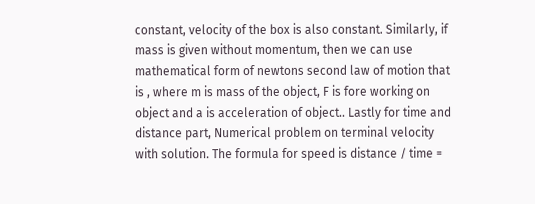constant, velocity of the box is also constant. Similarly, if mass is given without momentum, then we can use mathematical form of newtons second law of motion that is , where m is mass of the object, F is fore working on object and a is acceleration of object.. Lastly for time and distance part, Numerical problem on terminal velocity with solution. The formula for speed is distance / time =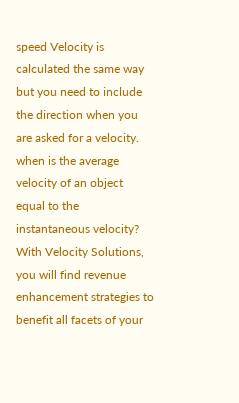speed Velocity is calculated the same way but you need to include the direction when you are asked for a velocity. when is the average velocity of an object equal to the instantaneous velocity? With Velocity Solutions, you will find revenue enhancement strategies to benefit all facets of your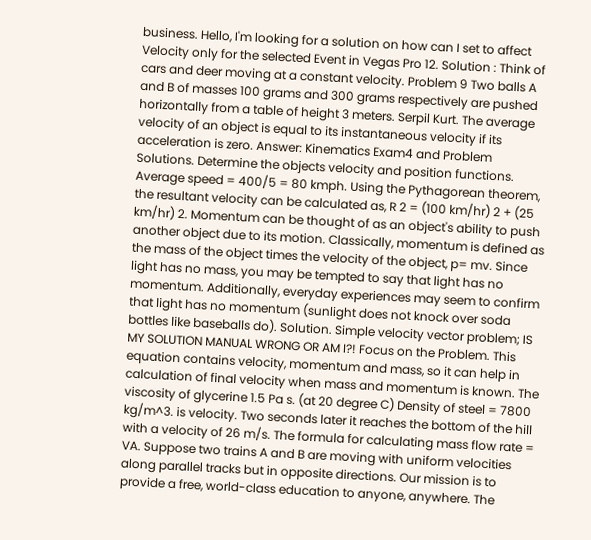business. Hello, I'm looking for a solution on how can I set to affect Velocity only for the selected Event in Vegas Pro 12. Solution : Think of cars and deer moving at a constant velocity. Problem 9 Two balls A and B of masses 100 grams and 300 grams respectively are pushed horizontally from a table of height 3 meters. Serpil Kurt. The average velocity of an object is equal to its instantaneous velocity if its acceleration is zero. Answer: Kinematics Exam4 and Problem Solutions. Determine the objects velocity and position functions. Average speed = 400/5 = 80 kmph. Using the Pythagorean theorem, the resultant velocity can be calculated as, R 2 = (100 km/hr) 2 + (25 km/hr) 2. Momentum can be thought of as an object's ability to push another object due to its motion. Classically, momentum is defined as the mass of the object times the velocity of the object, p= mv. Since light has no mass, you may be tempted to say that light has no momentum. Additionally, everyday experiences may seem to confirm that light has no momentum (sunlight does not knock over soda bottles like baseballs do). Solution. Simple velocity vector problem; IS MY SOLUTION MANUAL WRONG OR AM I?! Focus on the Problem. This equation contains velocity, momentum and mass, so it can help in calculation of final velocity when mass and momentum is known. The viscosity of glycerine 1.5 Pa s. (at 20 degree C) Density of steel = 7800 kg/m^3. is velocity. Two seconds later it reaches the bottom of the hill with a velocity of 26 m/s. The formula for calculating mass flow rate = VA. Suppose two trains A and B are moving with uniform velocities along parallel tracks but in opposite directions. Our mission is to provide a free, world-class education to anyone, anywhere. The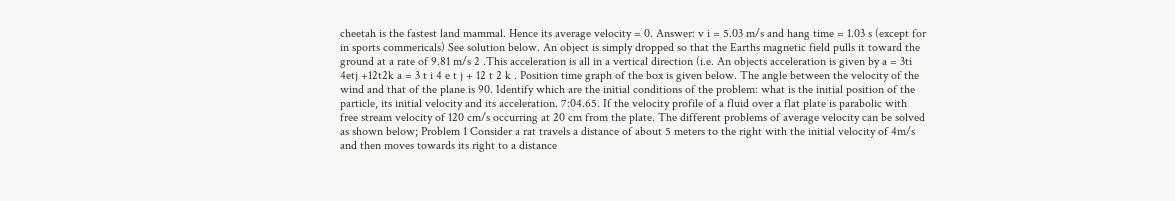cheetah is the fastest land mammal. Hence its average velocity = 0. Answer: v i = 5.03 m/s and hang time = 1.03 s (except for in sports commericals) See solution below. An object is simply dropped so that the Earths magnetic field pulls it toward the ground at a rate of 9.81 m/s 2 .This acceleration is all in a vertical direction (i.e. An objects acceleration is given by a = 3ti 4etj +12t2k a = 3 t i 4 e t j + 12 t 2 k . Position time graph of the box is given below. The angle between the velocity of the wind and that of the plane is 90. Identify which are the initial conditions of the problem: what is the initial position of the particle, its initial velocity and its acceleration. 7:04.65. If the velocity profile of a fluid over a flat plate is parabolic with free stream velocity of 120 cm/s occurring at 20 cm from the plate. The different problems of average velocity can be solved as shown below; Problem 1 Consider a rat travels a distance of about 5 meters to the right with the initial velocity of 4m/s and then moves towards its right to a distance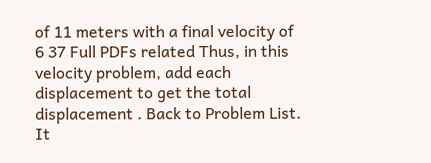of 11 meters with a final velocity of 6 37 Full PDFs related Thus, in this velocity problem, add each displacement to get the total displacement . Back to Problem List. It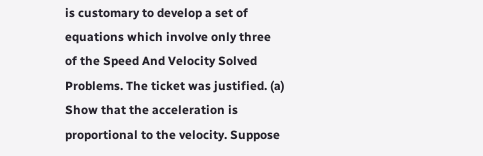is customary to develop a set of equations which involve only three of the Speed And Velocity Solved Problems. The ticket was justified. (a) Show that the acceleration is proportional to the velocity. Suppose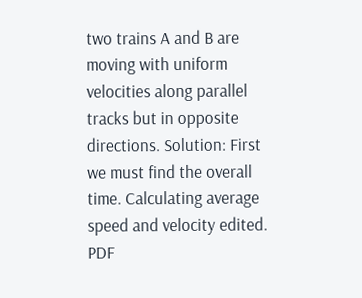two trains A and B are moving with uniform velocities along parallel tracks but in opposite directions. Solution: First we must find the overall time. Calculating average speed and velocity edited. PDF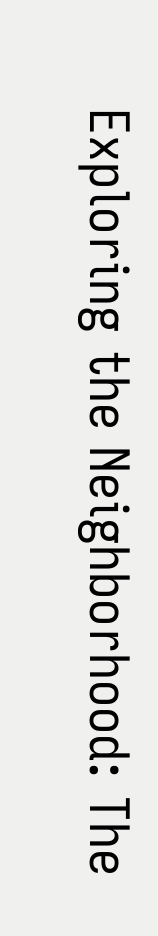Exploring the Neighborhood: The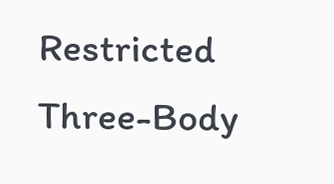Restricted Three-Body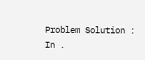Problem Solution : In .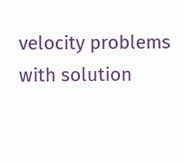velocity problems with solution